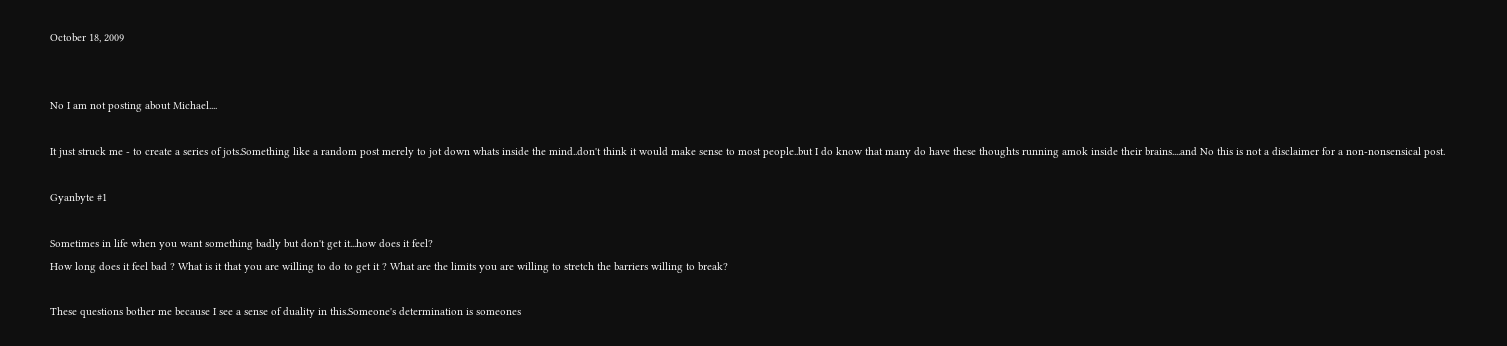October 18, 2009


No I am not posting about Michael....

It just struck me - to create a series of jots.Something like a random post merely to jot down whats inside the mind..don't think it would make sense to most people..but I do know that many do have these thoughts running amok inside their brains....and No this is not a disclaimer for a non-nonsensical post.

Gyanbyte #1

Sometimes in life when you want something badly but don't get it...how does it feel?
How long does it feel bad ? What is it that you are willing to do to get it ? What are the limits you are willing to stretch the barriers willing to break?

These questions bother me because I see a sense of duality in this.Someone's determination is someones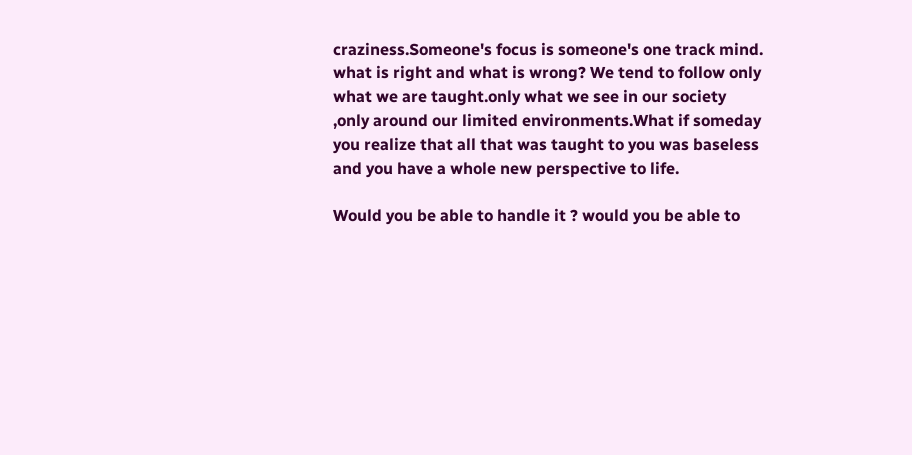craziness.Someone's focus is someone's one track mind.
what is right and what is wrong? We tend to follow only what we are taught.only what we see in our society ,only around our limited environments.What if someday you realize that all that was taught to you was baseless and you have a whole new perspective to life.

Would you be able to handle it ? would you be able to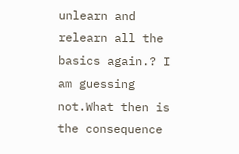unlearn and relearn all the basics again.? I am guessing not.What then is the consequence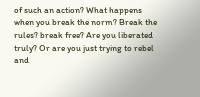of such an action? What happens when you break the norm? Break the rules? break free? Are you liberated truly? Or are you just trying to rebel and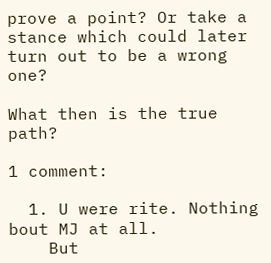prove a point? Or take a stance which could later turn out to be a wrong one?

What then is the true path?

1 comment:

  1. U were rite. Nothing bout MJ at all.
    But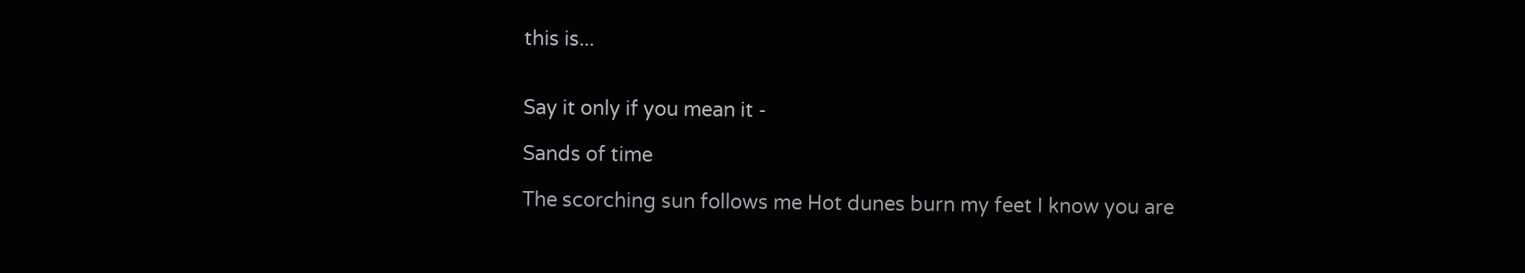this is...


Say it only if you mean it -

Sands of time

The scorching sun follows me Hot dunes burn my feet I know you are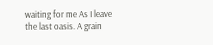waiting for me As I leave the last oasis. A grain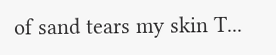of sand tears my skin T...